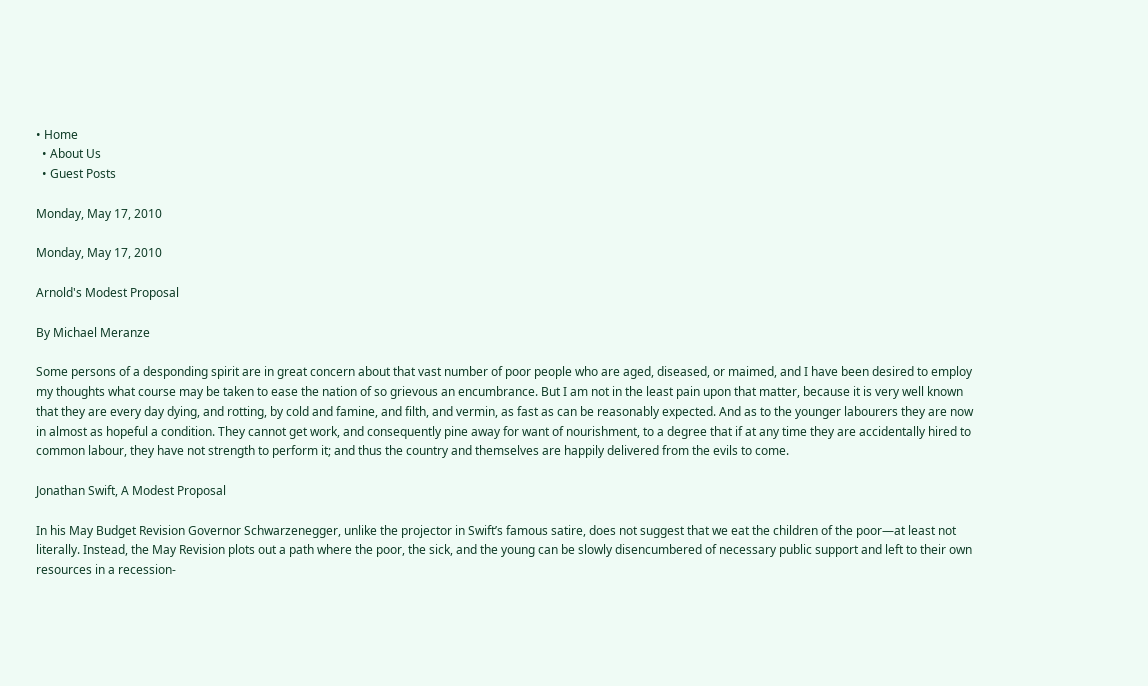• Home
  • About Us
  • Guest Posts

Monday, May 17, 2010

Monday, May 17, 2010

Arnold's Modest Proposal

By Michael Meranze

Some persons of a desponding spirit are in great concern about that vast number of poor people who are aged, diseased, or maimed, and I have been desired to employ my thoughts what course may be taken to ease the nation of so grievous an encumbrance. But I am not in the least pain upon that matter, because it is very well known that they are every day dying, and rotting, by cold and famine, and filth, and vermin, as fast as can be reasonably expected. And as to the younger labourers they are now in almost as hopeful a condition. They cannot get work, and consequently pine away for want of nourishment, to a degree that if at any time they are accidentally hired to common labour, they have not strength to perform it; and thus the country and themselves are happily delivered from the evils to come.

Jonathan Swift, A Modest Proposal

In his May Budget Revision Governor Schwarzenegger, unlike the projector in Swift’s famous satire, does not suggest that we eat the children of the poor—at least not literally. Instead, the May Revision plots out a path where the poor, the sick, and the young can be slowly disencumbered of necessary public support and left to their own resources in a recession-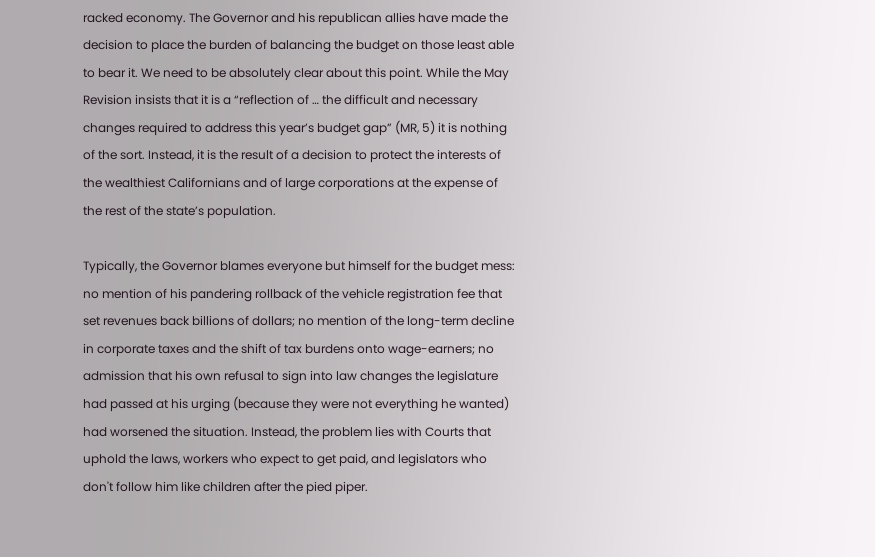racked economy. The Governor and his republican allies have made the decision to place the burden of balancing the budget on those least able to bear it. We need to be absolutely clear about this point. While the May Revision insists that it is a “reflection of … the difficult and necessary changes required to address this year’s budget gap” (MR, 5) it is nothing of the sort. Instead, it is the result of a decision to protect the interests of the wealthiest Californians and of large corporations at the expense of the rest of the state’s population.

Typically, the Governor blames everyone but himself for the budget mess: no mention of his pandering rollback of the vehicle registration fee that set revenues back billions of dollars; no mention of the long-term decline in corporate taxes and the shift of tax burdens onto wage-earners; no admission that his own refusal to sign into law changes the legislature had passed at his urging (because they were not everything he wanted) had worsened the situation. Instead, the problem lies with Courts that uphold the laws, workers who expect to get paid, and legislators who don't follow him like children after the pied piper.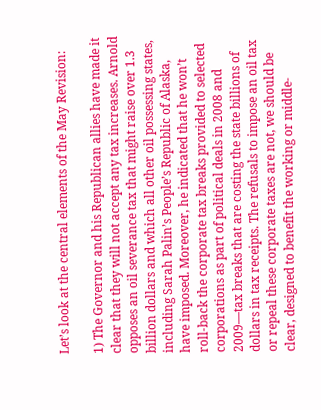Let’s look at the central elements of the May Revision:

1) The Governor and his Republican allies have made it clear that they will not accept any tax increases. Arnold opposes an oil severance tax that might raise over 1.3 billion dollars and which all other oil possessing states, including Sarah Palin’s People’s Republic of Alaska, have imposed. Moreover, he indicated that he won’t roll-back the corporate tax breaks provided to selected corporations as part of political deals in 2008 and 2009—tax breaks that are costing the state billions of dollars in tax receipts. The refusals to impose an oil tax or repeal these corporate taxes are not, we should be clear, designed to benefit the working or middle-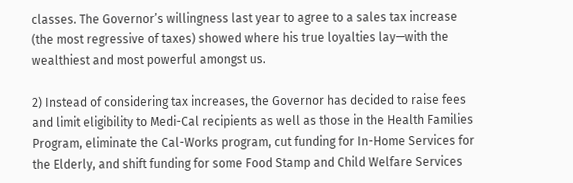classes. The Governor’s willingness last year to agree to a sales tax increase (the most regressive of taxes) showed where his true loyalties lay—with the wealthiest and most powerful amongst us.

2) Instead of considering tax increases, the Governor has decided to raise fees and limit eligibility to Medi-Cal recipients as well as those in the Health Families Program, eliminate the Cal-Works program, cut funding for In-Home Services for the Elderly, and shift funding for some Food Stamp and Child Welfare Services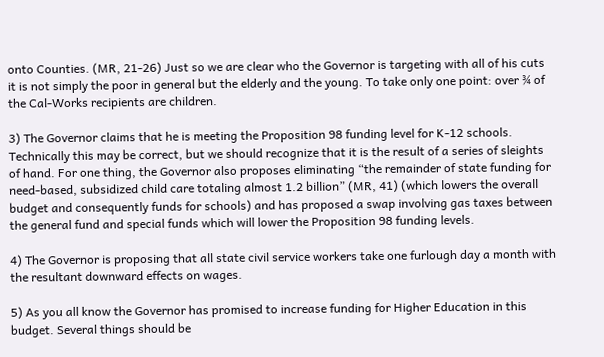onto Counties. (MR, 21-26) Just so we are clear who the Governor is targeting with all of his cuts it is not simply the poor in general but the elderly and the young. To take only one point: over ¾ of the Cal-Works recipients are children.

3) The Governor claims that he is meeting the Proposition 98 funding level for K-12 schools. Technically this may be correct, but we should recognize that it is the result of a series of sleights of hand. For one thing, the Governor also proposes eliminating “the remainder of state funding for need-based, subsidized child care totaling almost 1.2 billion” (MR, 41) (which lowers the overall budget and consequently funds for schools) and has proposed a swap involving gas taxes between the general fund and special funds which will lower the Proposition 98 funding levels.

4) The Governor is proposing that all state civil service workers take one furlough day a month with the resultant downward effects on wages.

5) As you all know the Governor has promised to increase funding for Higher Education in this budget. Several things should be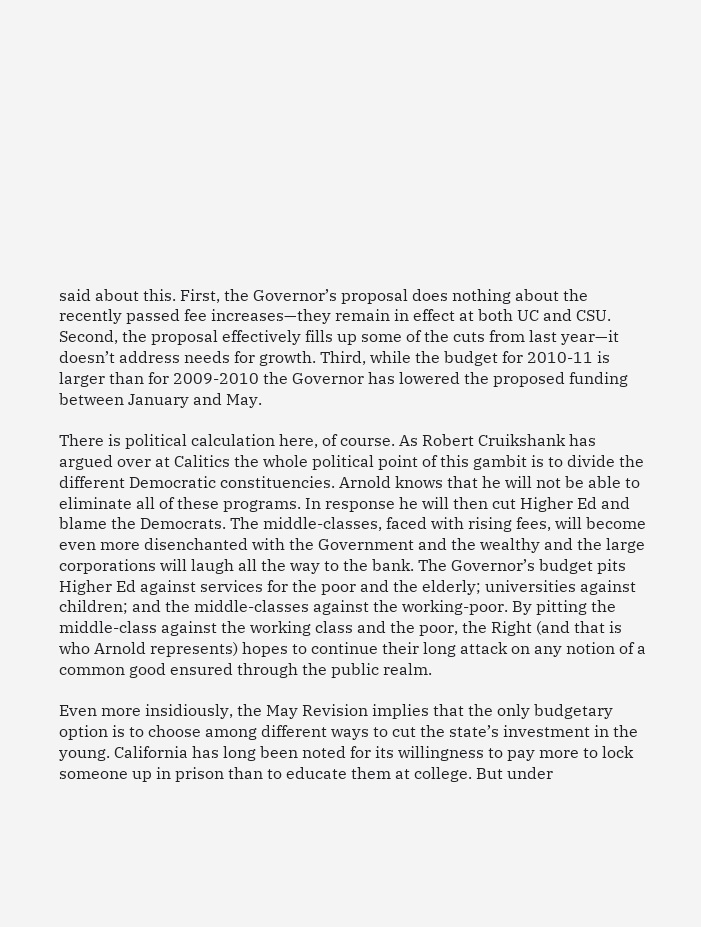said about this. First, the Governor’s proposal does nothing about the recently passed fee increases—they remain in effect at both UC and CSU. Second, the proposal effectively fills up some of the cuts from last year—it doesn’t address needs for growth. Third, while the budget for 2010-11 is larger than for 2009-2010 the Governor has lowered the proposed funding between January and May.

There is political calculation here, of course. As Robert Cruikshank has argued over at Calitics the whole political point of this gambit is to divide the different Democratic constituencies. Arnold knows that he will not be able to eliminate all of these programs. In response he will then cut Higher Ed and blame the Democrats. The middle-classes, faced with rising fees, will become even more disenchanted with the Government and the wealthy and the large corporations will laugh all the way to the bank. The Governor’s budget pits Higher Ed against services for the poor and the elderly; universities against children; and the middle-classes against the working-poor. By pitting the middle-class against the working class and the poor, the Right (and that is who Arnold represents) hopes to continue their long attack on any notion of a common good ensured through the public realm.

Even more insidiously, the May Revision implies that the only budgetary option is to choose among different ways to cut the state’s investment in the young. California has long been noted for its willingness to pay more to lock someone up in prison than to educate them at college. But under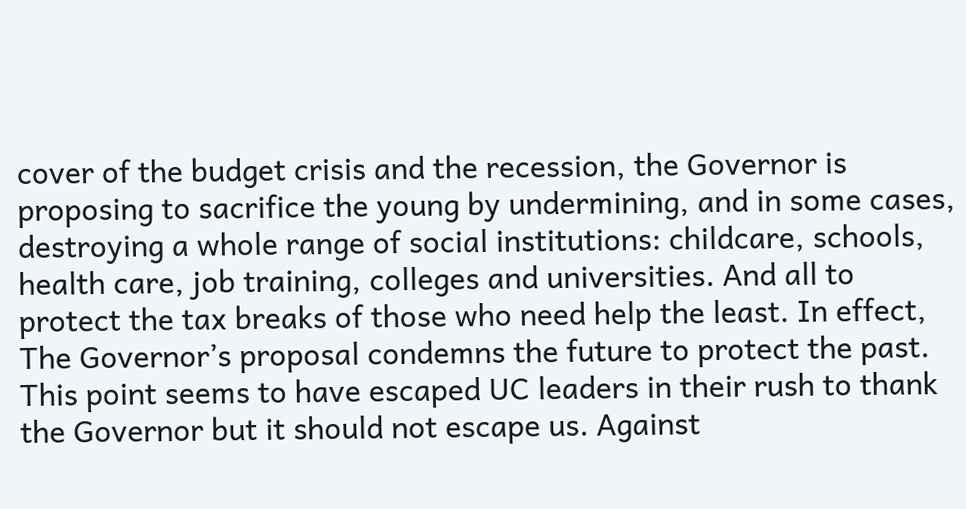cover of the budget crisis and the recession, the Governor is proposing to sacrifice the young by undermining, and in some cases, destroying a whole range of social institutions: childcare, schools, health care, job training, colleges and universities. And all to protect the tax breaks of those who need help the least. In effect, The Governor’s proposal condemns the future to protect the past. This point seems to have escaped UC leaders in their rush to thank the Governor but it should not escape us. Against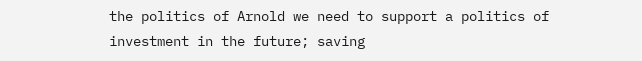the politics of Arnold we need to support a politics of investment in the future; saving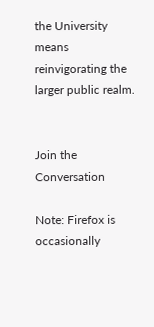the University means reinvigorating the larger public realm.


Join the Conversation

Note: Firefox is occasionally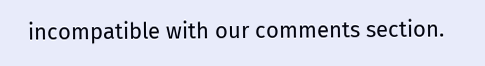incompatible with our comments section.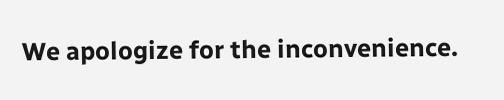We apologize for the inconvenience.